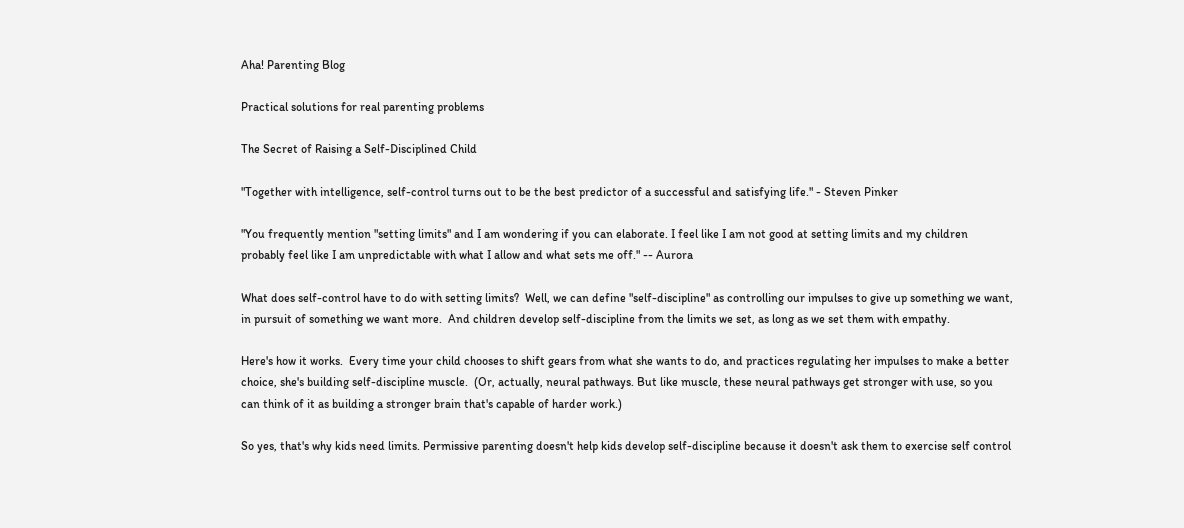Aha! Parenting Blog

Practical solutions for real parenting problems

The Secret of Raising a Self-Disciplined Child

"Together with intelligence, self-control turns out to be the best predictor of a successful and satisfying life." - Steven Pinker

"You frequently mention "setting limits" and I am wondering if you can elaborate. I feel like I am not good at setting limits and my children probably feel like I am unpredictable with what I allow and what sets me off." -- Aurora

What does self-control have to do with setting limits?  Well, we can define "self-discipline" as controlling our impulses to give up something we want, in pursuit of something we want more.  And children develop self-discipline from the limits we set, as long as we set them with empathy.

Here's how it works.  Every time your child chooses to shift gears from what she wants to do, and practices regulating her impulses to make a better choice, she's building self-discipline muscle.  (Or, actually, neural pathways. But like muscle, these neural pathways get stronger with use, so you can think of it as building a stronger brain that's capable of harder work.)

So yes, that's why kids need limits. Permissive parenting doesn't help kids develop self-discipline because it doesn't ask them to exercise self control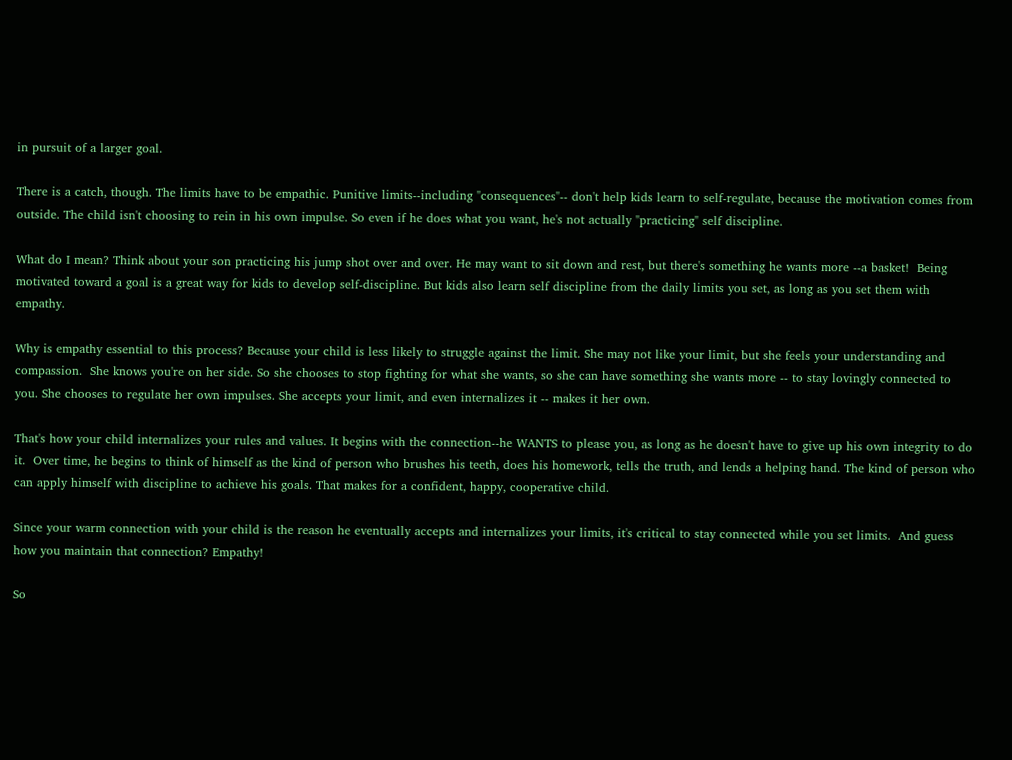in pursuit of a larger goal.

There is a catch, though. The limits have to be empathic. Punitive limits--including "consequences"-- don't help kids learn to self-regulate, because the motivation comes from outside. The child isn't choosing to rein in his own impulse. So even if he does what you want, he's not actually "practicing" self discipline.

What do I mean? Think about your son practicing his jump shot over and over. He may want to sit down and rest, but there's something he wants more --a basket!  Being motivated toward a goal is a great way for kids to develop self-discipline. But kids also learn self discipline from the daily limits you set, as long as you set them with empathy.

Why is empathy essential to this process? Because your child is less likely to struggle against the limit. She may not like your limit, but she feels your understanding and compassion.  She knows you're on her side. So she chooses to stop fighting for what she wants, so she can have something she wants more -- to stay lovingly connected to you. She chooses to regulate her own impulses. She accepts your limit, and even internalizes it -- makes it her own.

That's how your child internalizes your rules and values. It begins with the connection--he WANTS to please you, as long as he doesn't have to give up his own integrity to do it.  Over time, he begins to think of himself as the kind of person who brushes his teeth, does his homework, tells the truth, and lends a helping hand. The kind of person who can apply himself with discipline to achieve his goals. That makes for a confident, happy, cooperative child.

Since your warm connection with your child is the reason he eventually accepts and internalizes your limits, it's critical to stay connected while you set limits.  And guess how you maintain that connection? Empathy!

So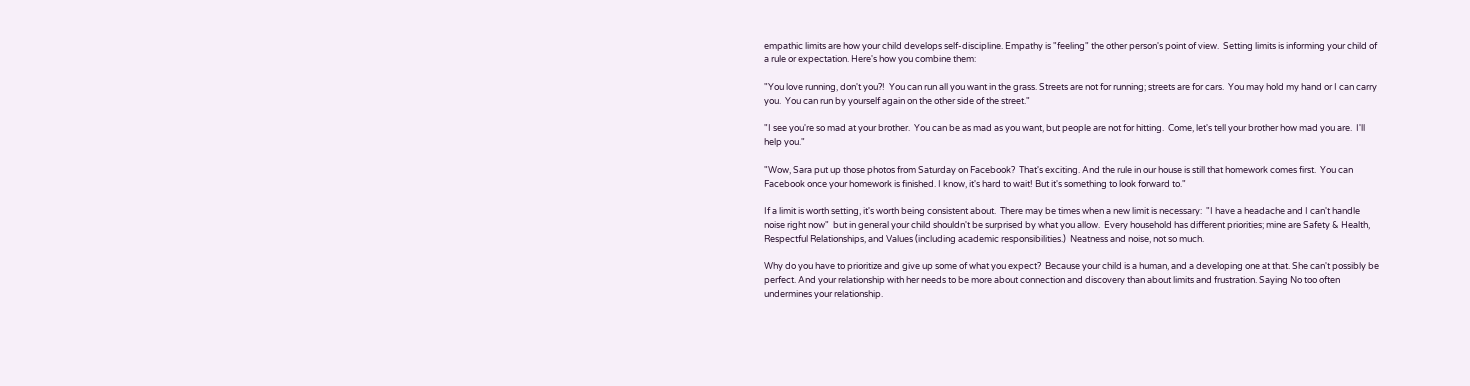empathic limits are how your child develops self-discipline. Empathy is "feeling" the other person's point of view.  Setting limits is informing your child of a rule or expectation. Here's how you combine them:

"You love running, don't you?!  You can run all you want in the grass. Streets are not for running; streets are for cars.  You may hold my hand or I can carry you.  You can run by yourself again on the other side of the street."

"I see you're so mad at your brother.  You can be as mad as you want, but people are not for hitting.  Come, let's tell your brother how mad you are.  I'll help you."

"Wow, Sara put up those photos from Saturday on Facebook?  That's exciting. And the rule in our house is still that homework comes first.  You can Facebook once your homework is finished. I know, it's hard to wait! But it's something to look forward to."

If a limit is worth setting, it's worth being consistent about.  There may be times when a new limit is necessary:  "I have a headache and I can't handle noise right now"  but in general your child shouldn't be surprised by what you allow.  Every household has different priorities; mine are Safety & Health, Respectful Relationships, and Values (including academic responsibilities.)  Neatness and noise, not so much.

Why do you have to prioritize and give up some of what you expect?  Because your child is a human, and a developing one at that. She can't possibly be perfect. And your relationship with her needs to be more about connection and discovery than about limits and frustration. Saying No too often undermines your relationship.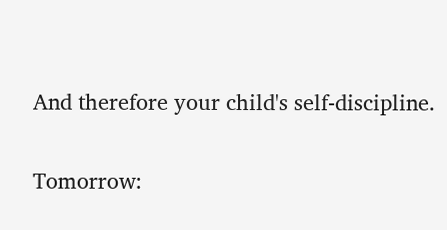And therefore your child's self-discipline.

Tomorrow: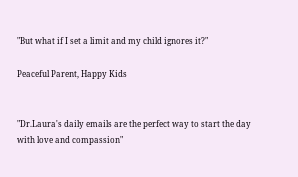"But what if I set a limit and my child ignores it?"

Peaceful Parent, Happy Kids


"Dr.Laura's daily emails are the perfect way to start the day with love and compassion"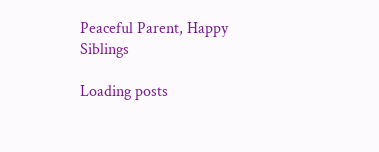Peaceful Parent, Happy Siblings

Loading posts